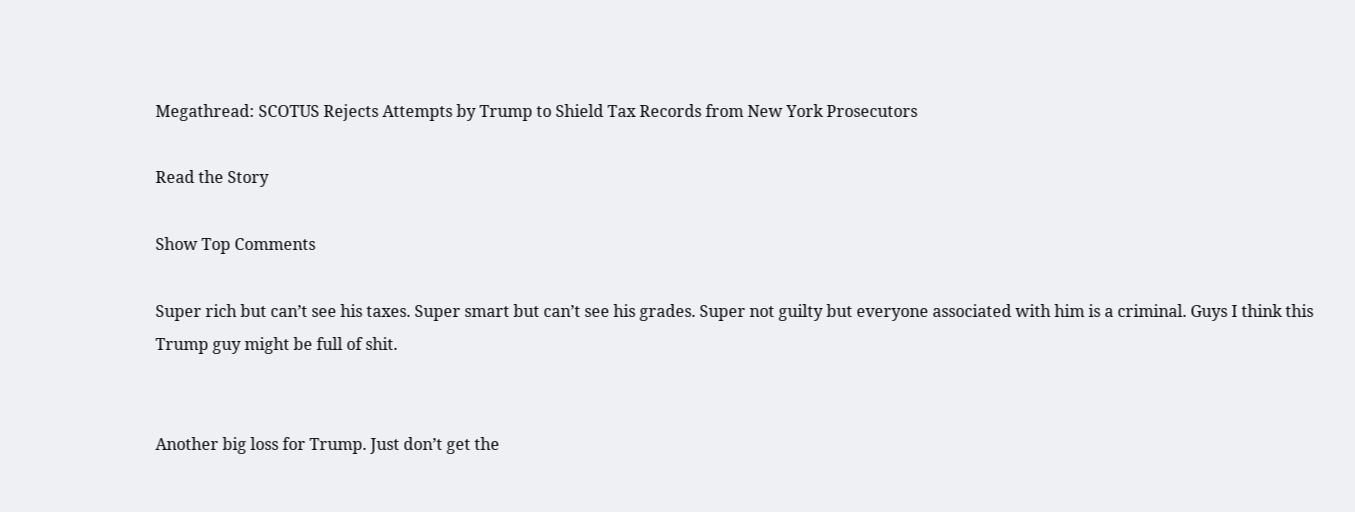Megathread: SCOTUS Rejects Attempts by Trump to Shield Tax Records from New York Prosecutors

Read the Story

Show Top Comments

Super rich but can’t see his taxes. Super smart but can’t see his grades. Super not guilty but everyone associated with him is a criminal. Guys I think this Trump guy might be full of shit.


Another big loss for Trump. Just don’t get the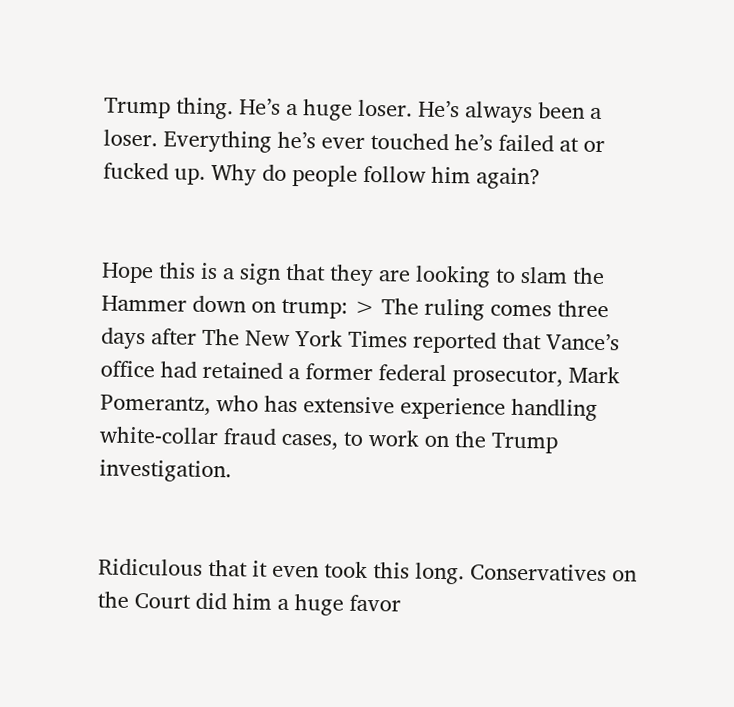Trump thing. He’s a huge loser. He’s always been a loser. Everything he’s ever touched he’s failed at or fucked up. Why do people follow him again?


Hope this is a sign that they are looking to slam the Hammer down on trump: > The ruling comes three days after The New York Times reported that Vance’s office had retained a former federal prosecutor, Mark Pomerantz, who has extensive experience handling white-collar fraud cases, to work on the Trump investigation.


Ridiculous that it even took this long. Conservatives on the Court did him a huge favor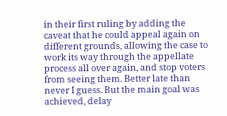in their first ruling by adding the caveat that he could appeal again on different grounds, allowing the case to work its way through the appellate process all over again, and stop voters from seeing them. Better late than never I guess. But the main goal was achieved, delay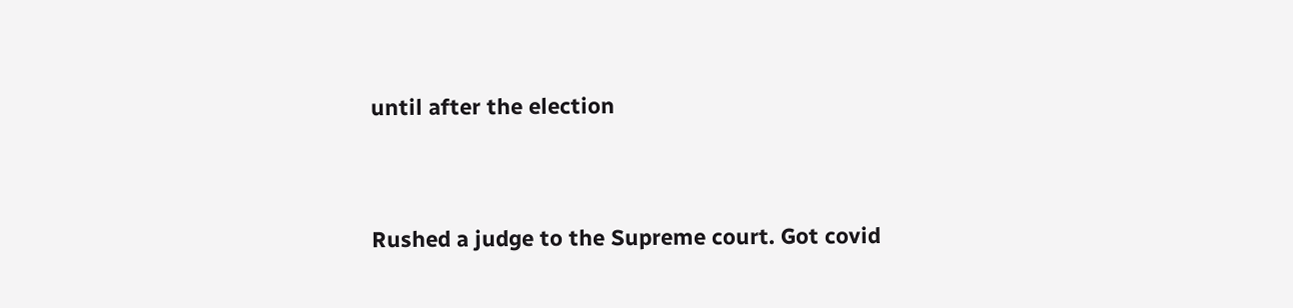until after the election


Rushed a judge to the Supreme court. Got covid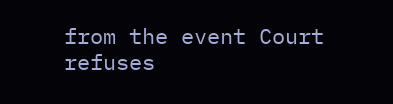from the event Court refuses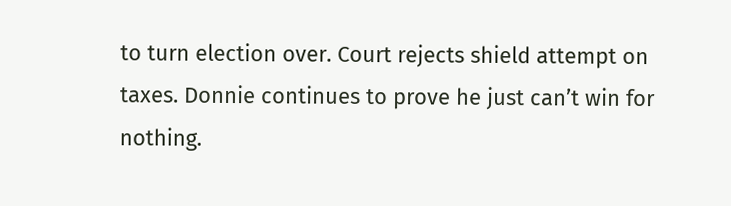to turn election over. Court rejects shield attempt on taxes. Donnie continues to prove he just can’t win for nothing.